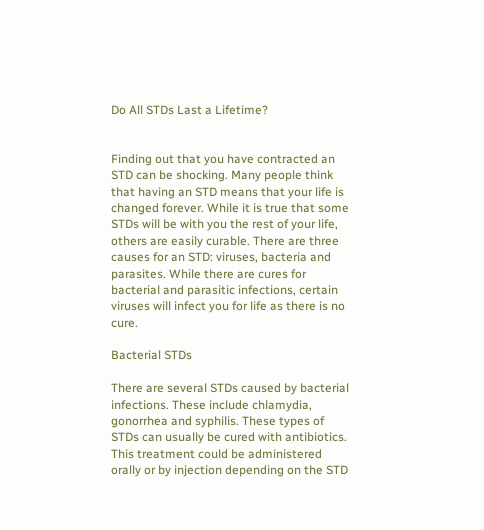Do All STDs Last a Lifetime?


Finding out that you have contracted an STD can be shocking. Many people think that having an STD means that your life is changed forever. While it is true that some STDs will be with you the rest of your life, others are easily curable. There are three causes for an STD: viruses, bacteria and parasites. While there are cures for bacterial and parasitic infections, certain viruses will infect you for life as there is no cure.

Bacterial STDs

There are several STDs caused by bacterial infections. These include chlamydia, gonorrhea and syphilis. These types of STDs can usually be cured with antibiotics. This treatment could be administered orally or by injection depending on the STD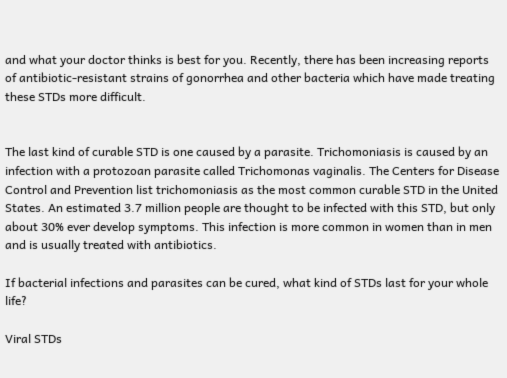and what your doctor thinks is best for you. Recently, there has been increasing reports of antibiotic-resistant strains of gonorrhea and other bacteria which have made treating these STDs more difficult.


The last kind of curable STD is one caused by a parasite. Trichomoniasis is caused by an infection with a protozoan parasite called Trichomonas vaginalis. The Centers for Disease Control and Prevention list trichomoniasis as the most common curable STD in the United States. An estimated 3.7 million people are thought to be infected with this STD, but only about 30% ever develop symptoms. This infection is more common in women than in men and is usually treated with antibiotics.

If bacterial infections and parasites can be cured, what kind of STDs last for your whole life?

Viral STDs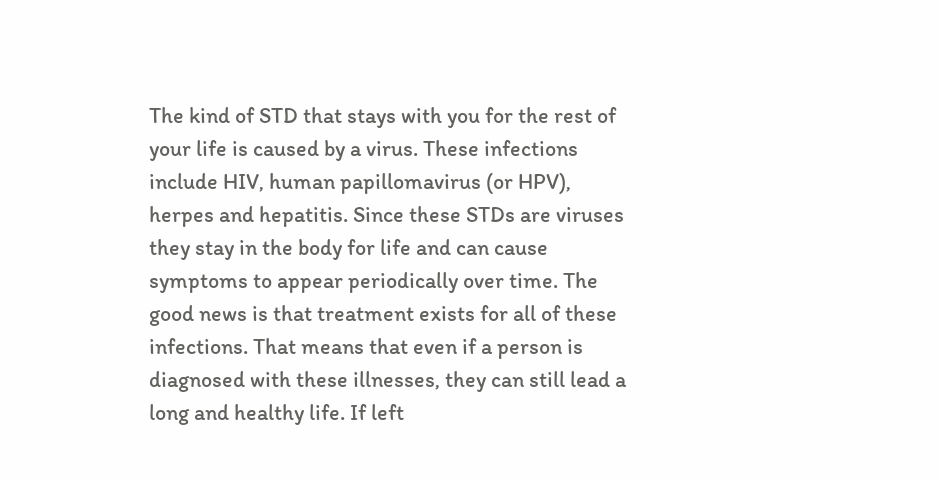The kind of STD that stays with you for the rest of your life is caused by a virus. These infections include HIV, human papillomavirus (or HPV), herpes and hepatitis. Since these STDs are viruses they stay in the body for life and can cause symptoms to appear periodically over time. The good news is that treatment exists for all of these infections. That means that even if a person is diagnosed with these illnesses, they can still lead a long and healthy life. If left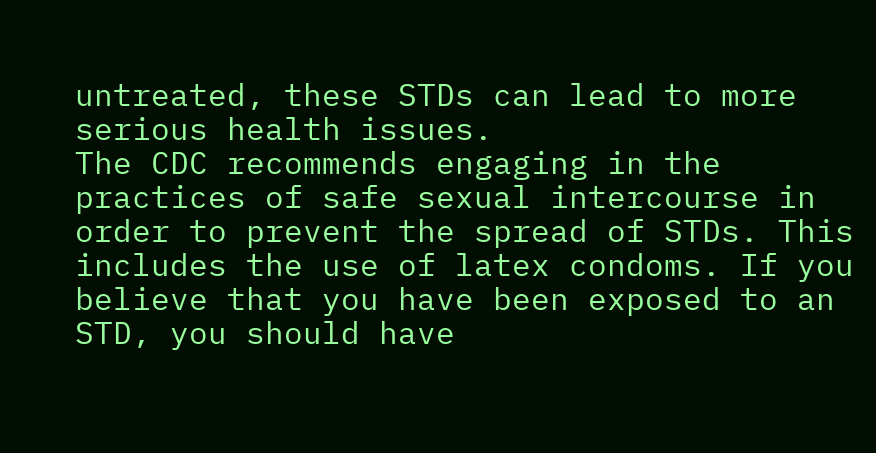untreated, these STDs can lead to more serious health issues.
The CDC recommends engaging in the practices of safe sexual intercourse in order to prevent the spread of STDs. This includes the use of latex condoms. If you believe that you have been exposed to an STD, you should have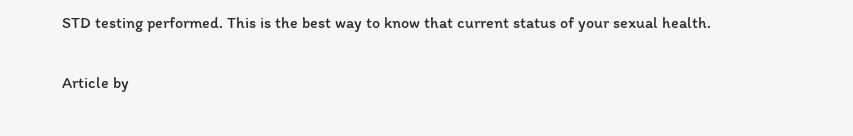STD testing performed. This is the best way to know that current status of your sexual health.

Article by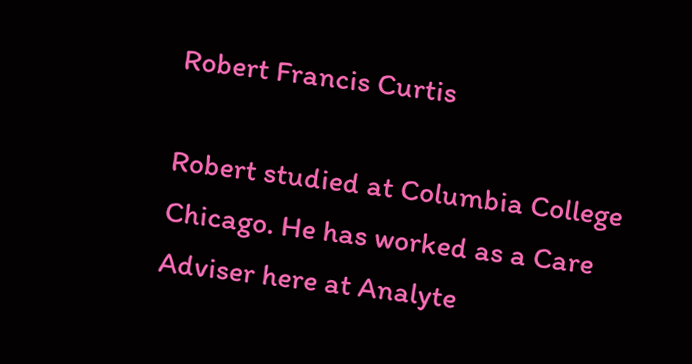Robert Francis Curtis

Robert studied at Columbia College Chicago. He has worked as a Care Adviser here at Analyte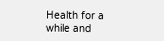Health for a while and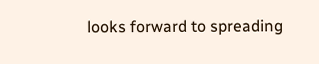looks forward to spreading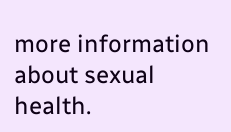more information about sexual health.